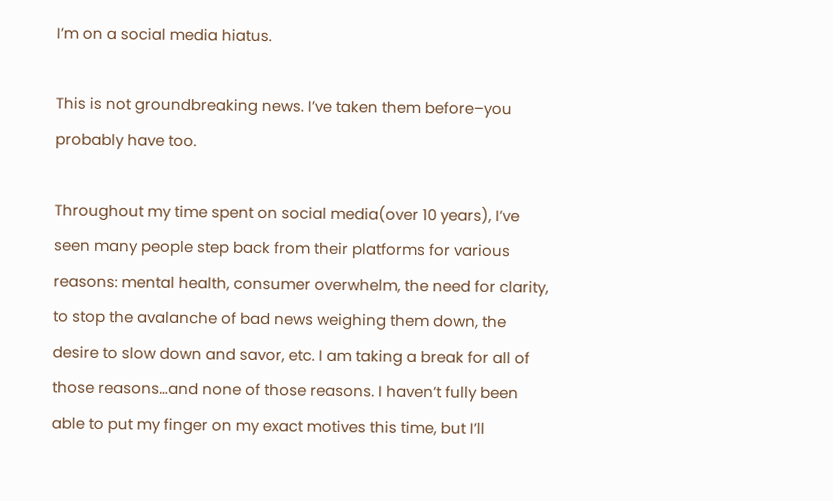I’m on a social media hiatus.

This is not groundbreaking news. I’ve taken them before–you probably have too.

Throughout my time spent on social media(over 10 years), I’ve seen many people step back from their platforms for various reasons: mental health, consumer overwhelm, the need for clarity, to stop the avalanche of bad news weighing them down, the desire to slow down and savor, etc. I am taking a break for all of those reasons…and none of those reasons. I haven’t fully been able to put my finger on my exact motives this time, but I’ll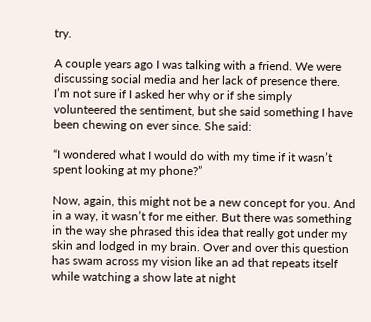try.

A couple years ago I was talking with a friend. We were discussing social media and her lack of presence there. I’m not sure if I asked her why or if she simply volunteered the sentiment, but she said something I have been chewing on ever since. She said:

“I wondered what I would do with my time if it wasn’t spent looking at my phone?”

Now, again, this might not be a new concept for you. And in a way, it wasn’t for me either. But there was something in the way she phrased this idea that really got under my skin and lodged in my brain. Over and over this question has swam across my vision like an ad that repeats itself while watching a show late at night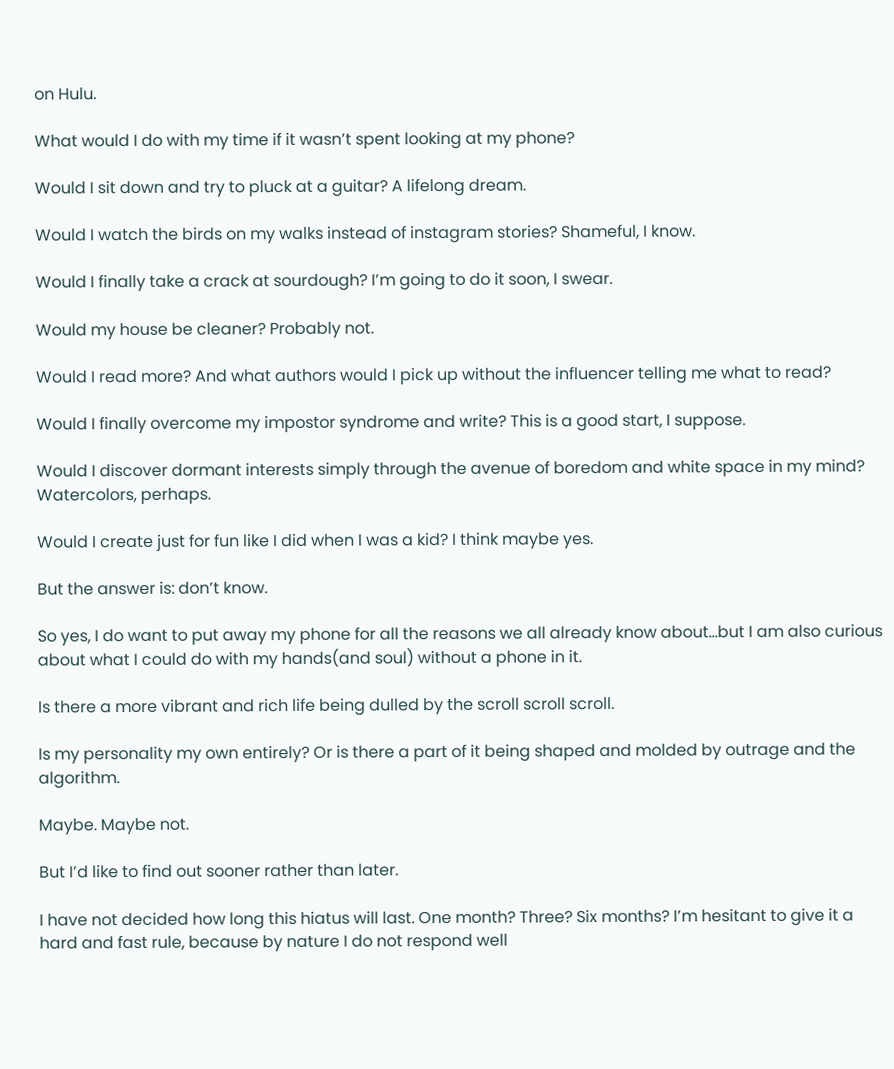on Hulu.

What would I do with my time if it wasn’t spent looking at my phone?

Would I sit down and try to pluck at a guitar? A lifelong dream.

Would I watch the birds on my walks instead of instagram stories? Shameful, I know.

Would I finally take a crack at sourdough? I’m going to do it soon, I swear.

Would my house be cleaner? Probably not.

Would I read more? And what authors would I pick up without the influencer telling me what to read?

Would I finally overcome my impostor syndrome and write? This is a good start, I suppose.

Would I discover dormant interests simply through the avenue of boredom and white space in my mind? Watercolors, perhaps.

Would I create just for fun like I did when I was a kid? I think maybe yes.

But the answer is: don’t know.

So yes, I do want to put away my phone for all the reasons we all already know about…but I am also curious about what I could do with my hands(and soul) without a phone in it.

Is there a more vibrant and rich life being dulled by the scroll scroll scroll.

Is my personality my own entirely? Or is there a part of it being shaped and molded by outrage and the algorithm.

Maybe. Maybe not.

But I’d like to find out sooner rather than later.

I have not decided how long this hiatus will last. One month? Three? Six months? I’m hesitant to give it a hard and fast rule, because by nature I do not respond well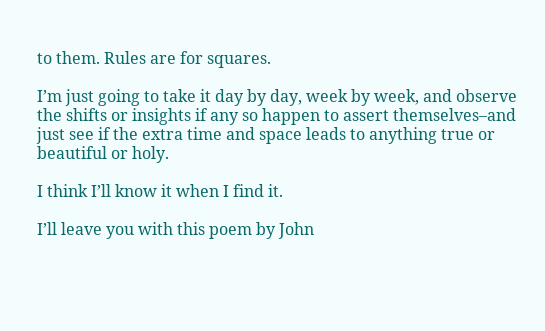to them. Rules are for squares.

I’m just going to take it day by day, week by week, and observe the shifts or insights if any so happen to assert themselves–and just see if the extra time and space leads to anything true or beautiful or holy.

I think I’ll know it when I find it.

I’ll leave you with this poem by John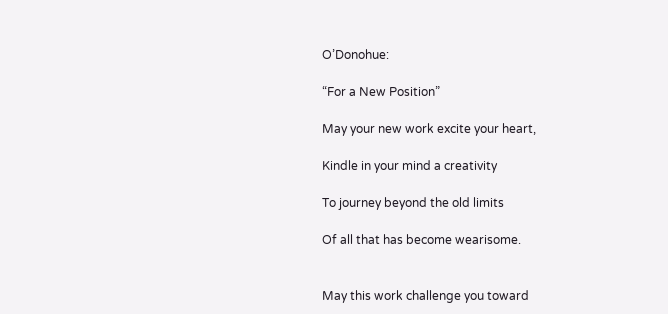O’Donohue:

“For a New Position”

May your new work excite your heart,

Kindle in your mind a creativity

To journey beyond the old limits

Of all that has become wearisome.


May this work challenge you toward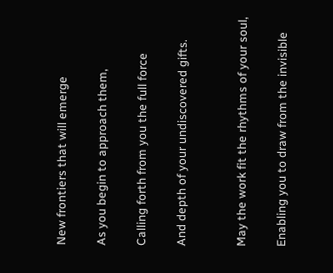New frontiers that will emerge

As you begin to approach them,

Calling forth from you the full force

And depth of your undiscovered gifts.


May the work fit the rhythms of your soul,

Enabling you to draw from the invisible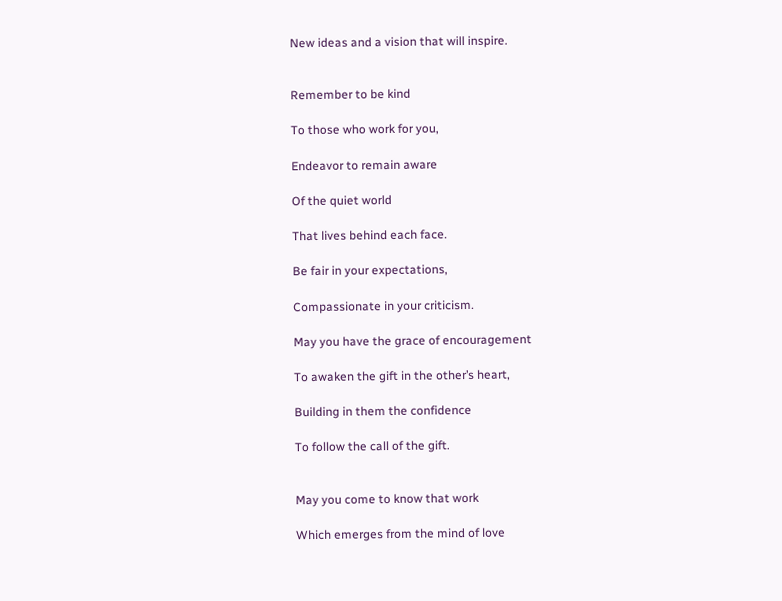New ideas and a vision that will inspire.


Remember to be kind

To those who work for you,

Endeavor to remain aware

Of the quiet world

That lives behind each face.

Be fair in your expectations,

Compassionate in your criticism.

May you have the grace of encouragement

To awaken the gift in the other’s heart,

Building in them the confidence

To follow the call of the gift.


May you come to know that work

Which emerges from the mind of love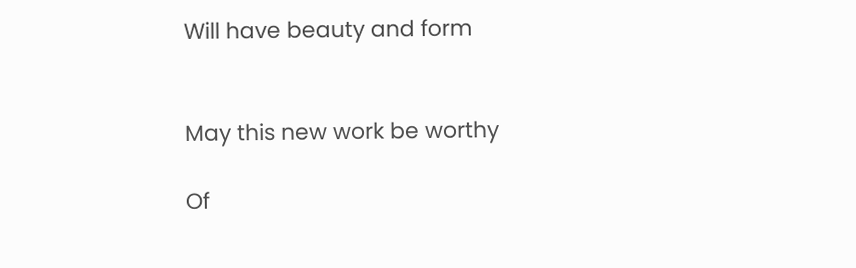Will have beauty and form


May this new work be worthy

Of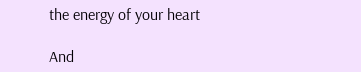the energy of your heart

And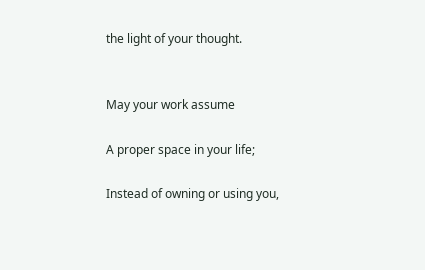the light of your thought.


May your work assume

A proper space in your life;

Instead of owning or using you,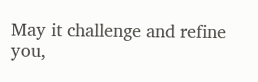May it challenge and refine you,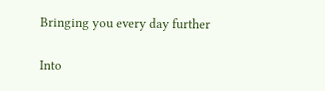Bringing you every day further

Into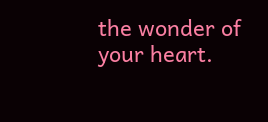the wonder of your heart.